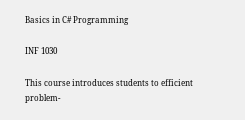Basics in C# Programming

INF 1030

This course introduces students to efficient problem-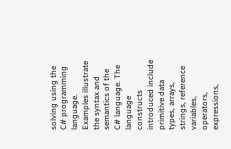solving using the C# programming language. Examples illustrate the syntax and semantics of the C# language. The language constructs introduced include primitive data types, arrays, strings, reference variables, operators, expressions,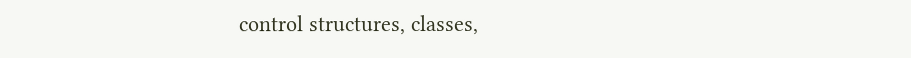control structures, classes,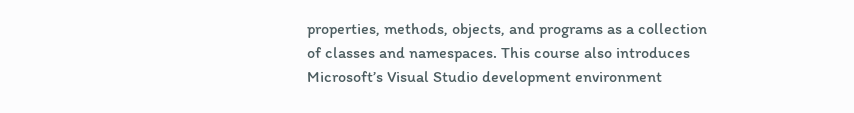properties, methods, objects, and programs as a collection of classes and namespaces. This course also introduces Microsoft’s Visual Studio development environment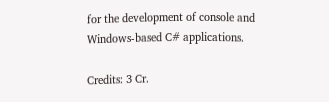for the development of console and Windows-based C# applications.

Credits: 3 Cr.